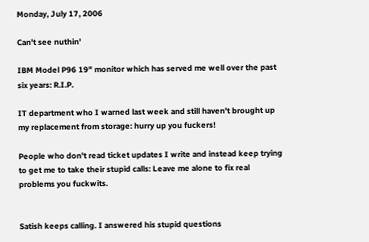Monday, July 17, 2006

Can't see nuthin'

IBM Model P96 19" monitor which has served me well over the past six years: R.I.P.

IT department who I warned last week and still haven't brought up my replacement from storage: hurry up you fuckers!

People who don't read ticket updates I write and instead keep trying to get me to take their stupid calls: Leave me alone to fix real problems you fuckwits.


Satish keeps calling. I answered his stupid questions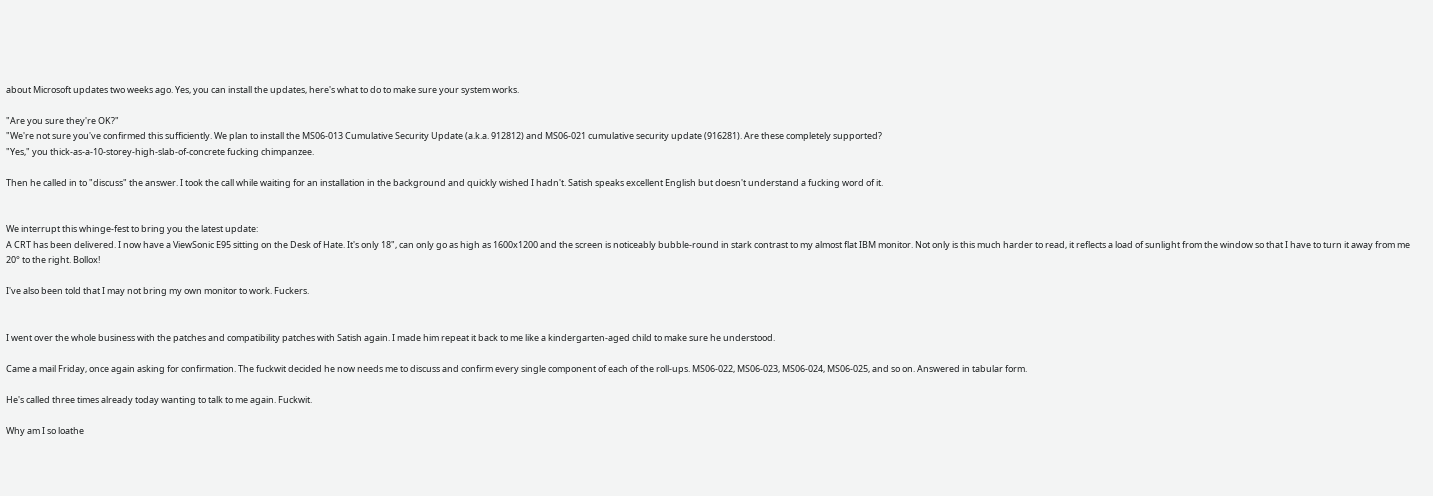about Microsoft updates two weeks ago. Yes, you can install the updates, here's what to do to make sure your system works.

"Are you sure they're OK?"
"We're not sure you've confirmed this sufficiently. We plan to install the MS06-013 Cumulative Security Update (a.k.a. 912812) and MS06-021 cumulative security update (916281). Are these completely supported?
"Yes," you thick-as-a-10-storey-high-slab-of-concrete fucking chimpanzee.

Then he called in to "discuss" the answer. I took the call while waiting for an installation in the background and quickly wished I hadn't. Satish speaks excellent English but doesn't understand a fucking word of it.


We interrupt this whinge-fest to bring you the latest update:
A CRT has been delivered. I now have a ViewSonic E95 sitting on the Desk of Hate. It's only 18", can only go as high as 1600x1200 and the screen is noticeably bubble-round in stark contrast to my almost flat IBM monitor. Not only is this much harder to read, it reflects a load of sunlight from the window so that I have to turn it away from me 20° to the right. Bollox!

I've also been told that I may not bring my own monitor to work. Fuckers.


I went over the whole business with the patches and compatibility patches with Satish again. I made him repeat it back to me like a kindergarten-aged child to make sure he understood.

Came a mail Friday, once again asking for confirmation. The fuckwit decided he now needs me to discuss and confirm every single component of each of the roll-ups. MS06-022, MS06-023, MS06-024, MS06-025, and so on. Answered in tabular form.

He's called three times already today wanting to talk to me again. Fuckwit.

Why am I so loathe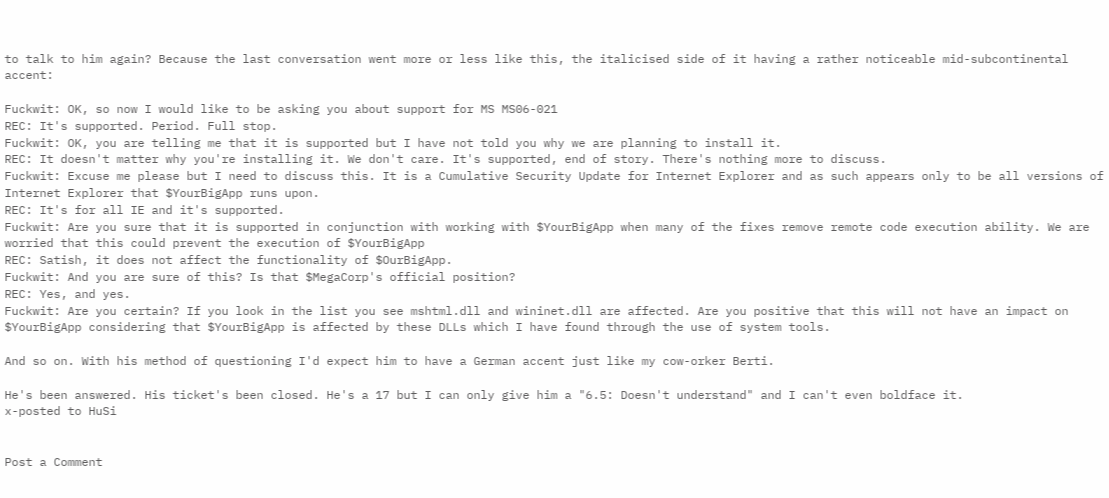to talk to him again? Because the last conversation went more or less like this, the italicised side of it having a rather noticeable mid-subcontinental accent:

Fuckwit: OK, so now I would like to be asking you about support for MS MS06-021
REC: It's supported. Period. Full stop.
Fuckwit: OK, you are telling me that it is supported but I have not told you why we are planning to install it.
REC: It doesn't matter why you're installing it. We don't care. It's supported, end of story. There's nothing more to discuss.
Fuckwit: Excuse me please but I need to discuss this. It is a Cumulative Security Update for Internet Explorer and as such appears only to be all versions of Internet Explorer that $YourBigApp runs upon.
REC: It's for all IE and it's supported.
Fuckwit: Are you sure that it is supported in conjunction with working with $YourBigApp when many of the fixes remove remote code execution ability. We are worried that this could prevent the execution of $YourBigApp
REC: Satish, it does not affect the functionality of $OurBigApp.
Fuckwit: And you are sure of this? Is that $MegaCorp's official position?
REC: Yes, and yes.
Fuckwit: Are you certain? If you look in the list you see mshtml.dll and wininet.dll are affected. Are you positive that this will not have an impact on $YourBigApp considering that $YourBigApp is affected by these DLLs which I have found through the use of system tools.

And so on. With his method of questioning I'd expect him to have a German accent just like my cow-orker Berti.

He's been answered. His ticket's been closed. He's a 17 but I can only give him a "6.5: Doesn't understand" and I can't even boldface it.
x-posted to HuSi


Post a Comment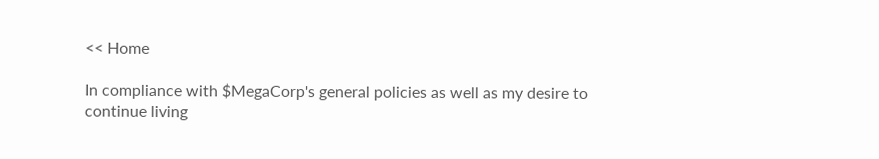<< Home

In compliance with $MegaCorp's general policies as well as my desire to
continue living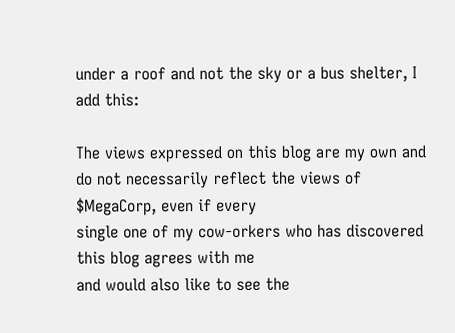under a roof and not the sky or a bus shelter, I add this:

The views expressed on this blog are my own and
do not necessarily reflect the views of $MegaCorp, even if every
single one of my cow-orkers who has discovered this blog agrees with me
and would also like to see the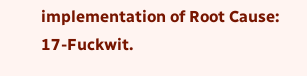implementation of Root Cause: 17-Fuckwit.